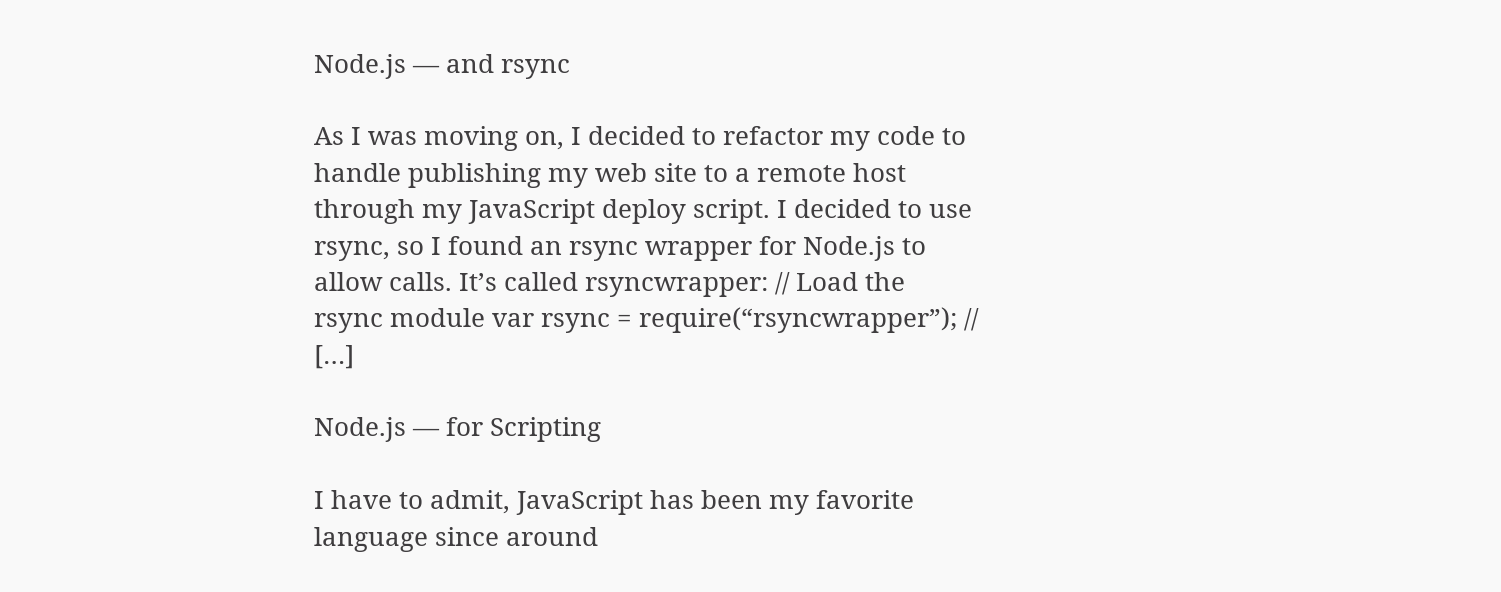Node.js — and rsync

As I was moving on, I decided to refactor my code to handle publishing my web site to a remote host through my JavaScript deploy script. I decided to use rsync, so I found an rsync wrapper for Node.js to allow calls. It’s called rsyncwrapper: // Load the rsync module var rsync = require(“rsyncwrapper”); // […]

Node.js — for Scripting

I have to admit, JavaScript has been my favorite language since around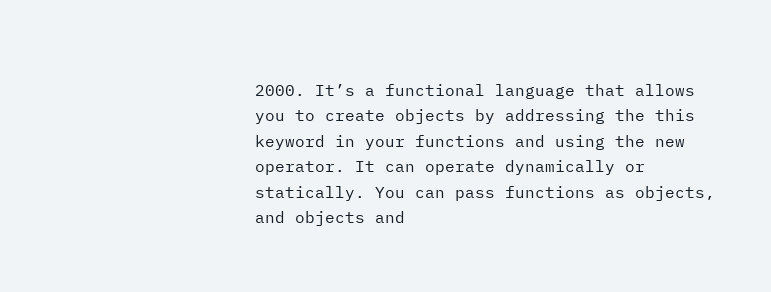2000. It’s a functional language that allows you to create objects by addressing the this keyword in your functions and using the new operator. It can operate dynamically or statically. You can pass functions as objects, and objects and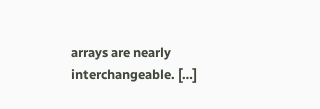arrays are nearly interchangeable. […]